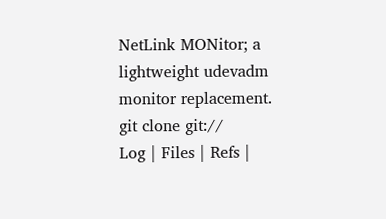NetLink MONitor; a lightweight udevadm monitor replacement.
git clone git://
Log | Files | Refs |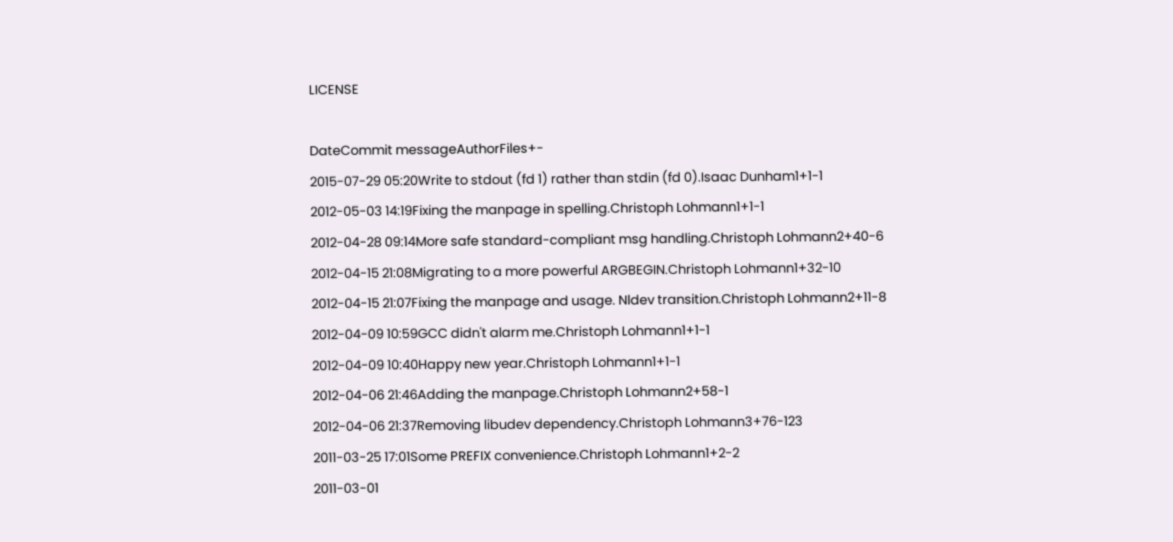LICENSE

DateCommit messageAuthorFiles+-
2015-07-29 05:20Write to stdout (fd 1) rather than stdin (fd 0).Isaac Dunham1+1-1
2012-05-03 14:19Fixing the manpage in spelling.Christoph Lohmann1+1-1
2012-04-28 09:14More safe standard-compliant msg handling.Christoph Lohmann2+40-6
2012-04-15 21:08Migrating to a more powerful ARGBEGIN.Christoph Lohmann1+32-10
2012-04-15 21:07Fixing the manpage and usage. Nldev transition.Christoph Lohmann2+11-8
2012-04-09 10:59GCC didn't alarm me.Christoph Lohmann1+1-1
2012-04-09 10:40Happy new year.Christoph Lohmann1+1-1
2012-04-06 21:46Adding the manpage.Christoph Lohmann2+58-1
2012-04-06 21:37Removing libudev dependency.Christoph Lohmann3+76-123
2011-03-25 17:01Some PREFIX convenience.Christoph Lohmann1+2-2
2011-03-01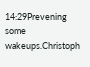14:29Prevening some wakeups.Christoph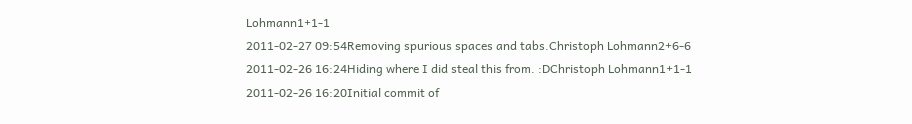Lohmann1+1-1
2011-02-27 09:54Removing spurious spaces and tabs.Christoph Lohmann2+6-6
2011-02-26 16:24Hiding where I did steal this from. :DChristoph Lohmann1+1-1
2011-02-26 16:20Initial commit of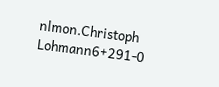nlmon.Christoph Lohmann6+291-0